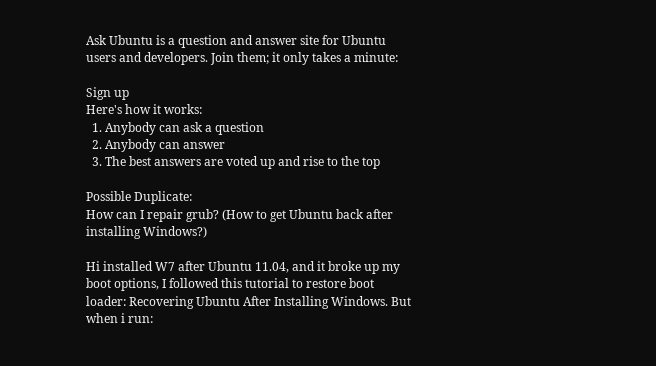Ask Ubuntu is a question and answer site for Ubuntu users and developers. Join them; it only takes a minute:

Sign up
Here's how it works:
  1. Anybody can ask a question
  2. Anybody can answer
  3. The best answers are voted up and rise to the top

Possible Duplicate:
How can I repair grub? (How to get Ubuntu back after installing Windows?)

Hi installed W7 after Ubuntu 11.04, and it broke up my boot options, I followed this tutorial to restore boot loader: Recovering Ubuntu After Installing Windows. But when i run: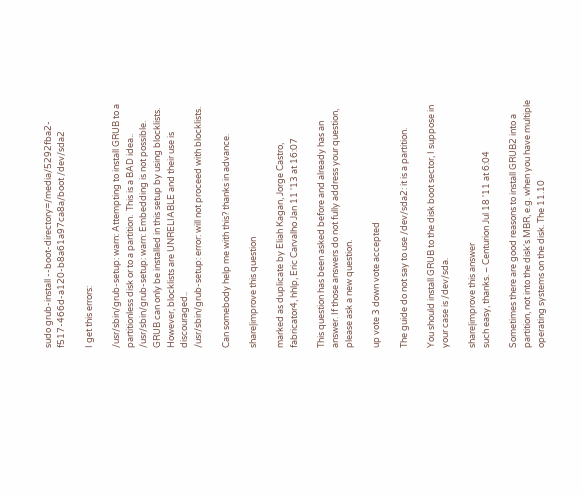sudo grub-install --boot-directory=/media/5292fba2-f517-466d-a120-b8a61a97ca8a/boot /dev/sda2

I get this errors:

/usr/sbin/grub-setup: warn: Attempting to install GRUB to a partitionless disk or to a partition.  This is a BAD idea..
/usr/sbin/grub-setup: warn: Embedding is not possible.  GRUB can only be installed in this setup by using blocklists.  However, blocklists are UNRELIABLE and their use is discouraged..
/usr/sbin/grub-setup: error: will not proceed with blocklists.

Can somebody help me with this? thanks in advance.

share|improve this question

marked as duplicate by Eliah Kagan, Jorge Castro, fabricator4, hhlp, Eric Carvalho Jan 11 '13 at 16:07

This question has been asked before and already has an answer. If those answers do not fully address your question, please ask a new question.

up vote 3 down vote accepted

The guide do not say to use /dev/sda2: it is a partition.

You should install GRUB to the disk boot sector, I suppose in your case is /dev/sda.

share|improve this answer
such easy, thanks. – Centurion Jul 18 '11 at 6:04

Sometimes there are good reasons to install GRUB2 into a partition, not into the disk's MBR, e.g. when you have multiple operating systems on the disk. The 11.10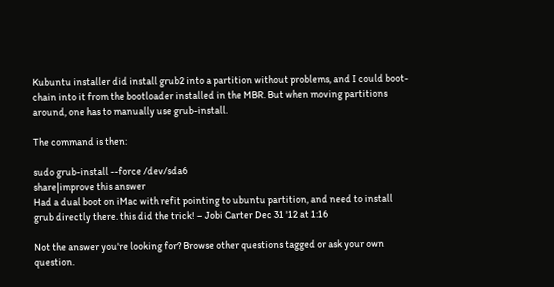Kubuntu installer did install grub2 into a partition without problems, and I could boot-chain into it from the bootloader installed in the MBR. But when moving partitions around, one has to manually use grub-install.

The command is then:

sudo grub-install --force /dev/sda6
share|improve this answer
Had a dual boot on iMac with refit pointing to ubuntu partition, and need to install grub directly there. this did the trick! – Jobi Carter Dec 31 '12 at 1:16

Not the answer you're looking for? Browse other questions tagged or ask your own question.